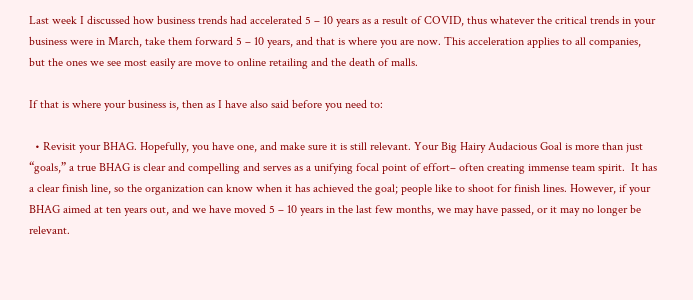Last week I discussed how business trends had accelerated 5 – 10 years as a result of COVID, thus whatever the critical trends in your business were in March, take them forward 5 – 10 years, and that is where you are now. This acceleration applies to all companies, but the ones we see most easily are move to online retailing and the death of malls.

If that is where your business is, then as I have also said before you need to:

  • Revisit your BHAG. Hopefully, you have one, and make sure it is still relevant. Your Big Hairy Audacious Goal is more than just “goals,” a true BHAG is clear and compelling and serves as a unifying focal point of effort– often creating immense team spirit.  It has a clear finish line, so the organization can know when it has achieved the goal; people like to shoot for finish lines. However, if your BHAG aimed at ten years out, and we have moved 5 – 10 years in the last few months, we may have passed, or it may no longer be relevant.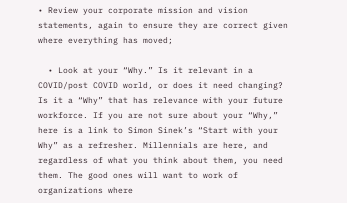• Review your corporate mission and vision statements, again to ensure they are correct given where everything has moved;

  • Look at your “Why.” Is it relevant in a COVID/post COVID world, or does it need changing? Is it a “Why” that has relevance with your future workforce. If you are not sure about your “Why,” here is a link to Simon Sinek’s “Start with your Why” as a refresher. Millennials are here, and regardless of what you think about them, you need them. The good ones will want to work of organizations where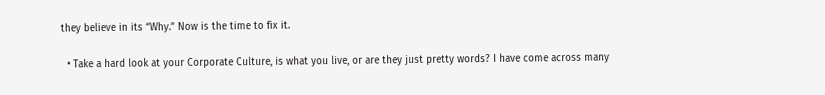they believe in its “Why.” Now is the time to fix it.

  • Take a hard look at your Corporate Culture, is what you live, or are they just pretty words? I have come across many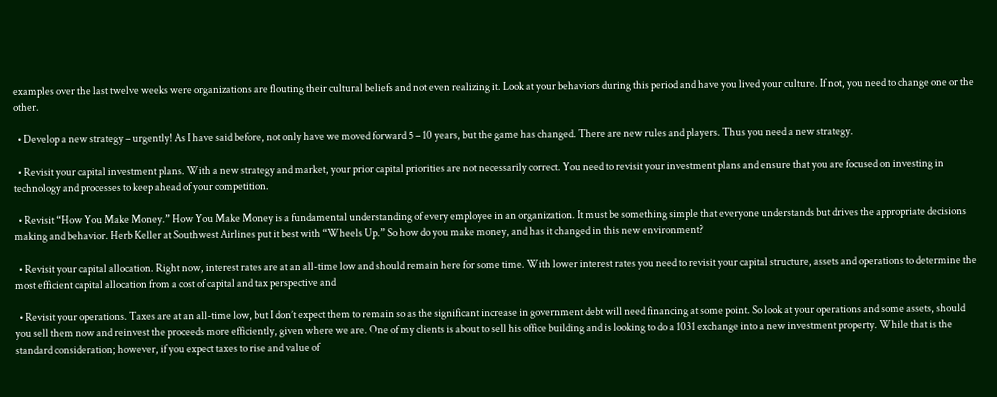examples over the last twelve weeks were organizations are flouting their cultural beliefs and not even realizing it. Look at your behaviors during this period and have you lived your culture. If not, you need to change one or the other.

  • Develop a new strategy – urgently! As I have said before, not only have we moved forward 5 – 10 years, but the game has changed. There are new rules and players. Thus you need a new strategy.

  • Revisit your capital investment plans. With a new strategy and market, your prior capital priorities are not necessarily correct. You need to revisit your investment plans and ensure that you are focused on investing in technology and processes to keep ahead of your competition.

  • Revisit “How You Make Money.” How You Make Money is a fundamental understanding of every employee in an organization. It must be something simple that everyone understands but drives the appropriate decisions making and behavior. Herb Keller at Southwest Airlines put it best with “Wheels Up.” So how do you make money, and has it changed in this new environment?

  • Revisit your capital allocation. Right now, interest rates are at an all-time low and should remain here for some time. With lower interest rates you need to revisit your capital structure, assets and operations to determine the most efficient capital allocation from a cost of capital and tax perspective and

  • Revisit your operations. Taxes are at an all-time low, but I don’t expect them to remain so as the significant increase in government debt will need financing at some point. So look at your operations and some assets, should you sell them now and reinvest the proceeds more efficiently, given where we are. One of my clients is about to sell his office building and is looking to do a 1031 exchange into a new investment property. While that is the standard consideration; however, if you expect taxes to rise and value of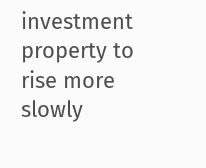investment property to rise more slowly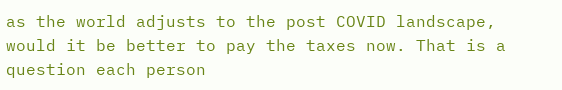as the world adjusts to the post COVID landscape, would it be better to pay the taxes now. That is a question each person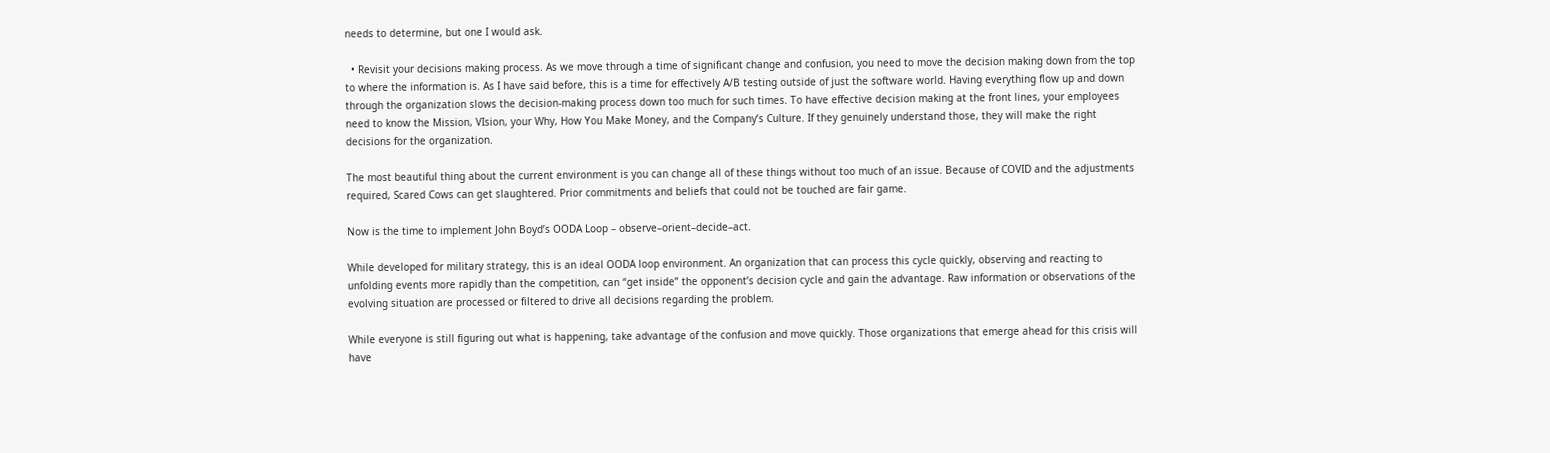needs to determine, but one I would ask.

  • Revisit your decisions making process. As we move through a time of significant change and confusion, you need to move the decision making down from the top to where the information is. As I have said before, this is a time for effectively A/B testing outside of just the software world. Having everything flow up and down through the organization slows the decision-making process down too much for such times. To have effective decision making at the front lines, your employees need to know the Mission, VIsion, your Why, How You Make Money, and the Company’s Culture. If they genuinely understand those, they will make the right decisions for the organization.

The most beautiful thing about the current environment is you can change all of these things without too much of an issue. Because of COVID and the adjustments required, Scared Cows can get slaughtered. Prior commitments and beliefs that could not be touched are fair game.

Now is the time to implement John Boyd’s OODA Loop – observe–orient–decide–act.

While developed for military strategy, this is an ideal OODA loop environment. An organization that can process this cycle quickly, observing and reacting to unfolding events more rapidly than the competition, can “get inside” the opponent’s decision cycle and gain the advantage. Raw information or observations of the evolving situation are processed or filtered to drive all decisions regarding the problem.

While everyone is still figuring out what is happening, take advantage of the confusion and move quickly. Those organizations that emerge ahead for this crisis will have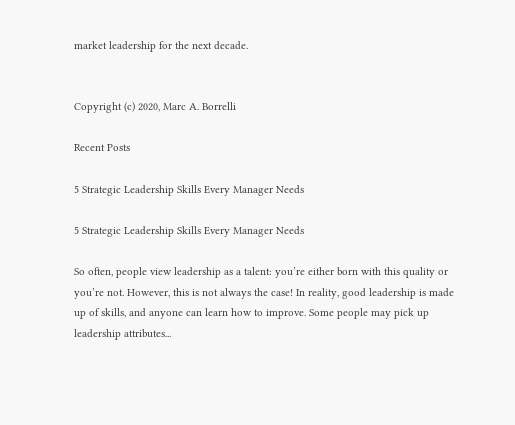market leadership for the next decade.


Copyright (c) 2020, Marc A. Borrelli

Recent Posts

5 Strategic Leadership Skills Every Manager Needs

5 Strategic Leadership Skills Every Manager Needs

So often, people view leadership as a talent: you’re either born with this quality or you’re not. However, this is not always the case! In reality, good leadership is made up of skills, and anyone can learn how to improve. Some people may pick up leadership attributes...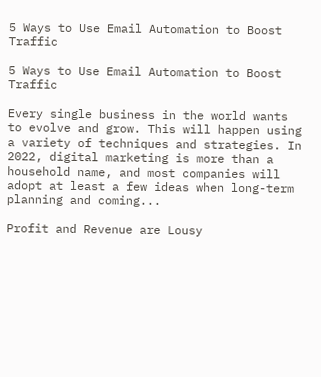5 Ways to Use Email Automation to Boost Traffic

5 Ways to Use Email Automation to Boost Traffic

Every single business in the world wants to evolve and grow. This will happen using a variety of techniques and strategies. In 2022, digital marketing is more than a household name, and most companies will adopt at least a few ideas when long-term planning and coming...

Profit and Revenue are Lousy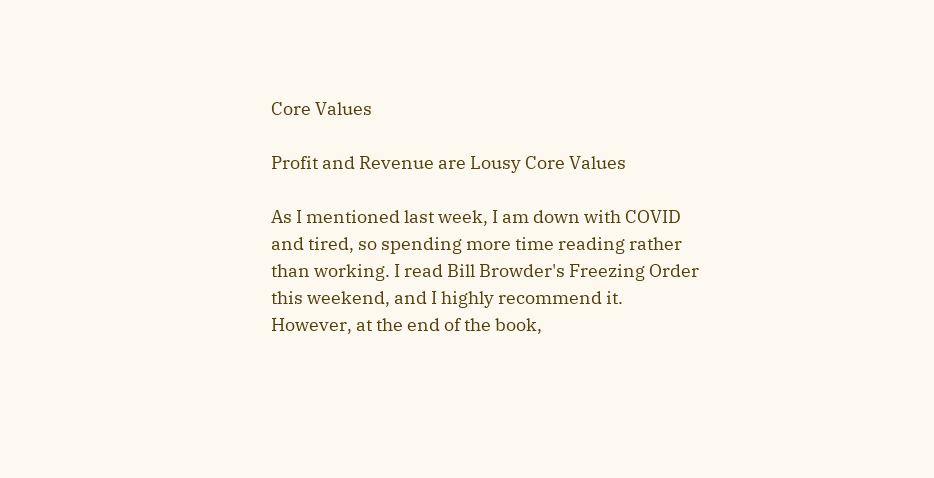Core Values

Profit and Revenue are Lousy Core Values

As I mentioned last week, I am down with COVID and tired, so spending more time reading rather than working. I read Bill Browder's Freezing Order this weekend, and I highly recommend it. However, at the end of the book,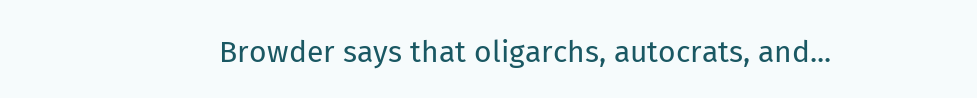Browder says that oligarchs, autocrats, and...